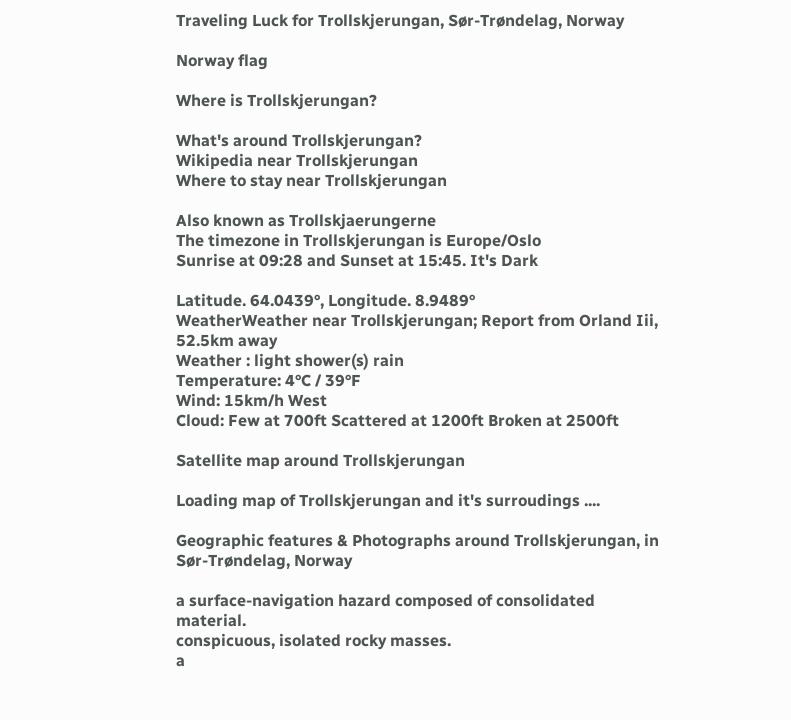Traveling Luck for Trollskjerungan, Sør-Trøndelag, Norway

Norway flag

Where is Trollskjerungan?

What's around Trollskjerungan?
Wikipedia near Trollskjerungan
Where to stay near Trollskjerungan

Also known as Trollskjaerungerne
The timezone in Trollskjerungan is Europe/Oslo
Sunrise at 09:28 and Sunset at 15:45. It's Dark

Latitude. 64.0439°, Longitude. 8.9489°
WeatherWeather near Trollskjerungan; Report from Orland Iii, 52.5km away
Weather : light shower(s) rain
Temperature: 4°C / 39°F
Wind: 15km/h West
Cloud: Few at 700ft Scattered at 1200ft Broken at 2500ft

Satellite map around Trollskjerungan

Loading map of Trollskjerungan and it's surroudings ....

Geographic features & Photographs around Trollskjerungan, in Sør-Trøndelag, Norway

a surface-navigation hazard composed of consolidated material.
conspicuous, isolated rocky masses.
a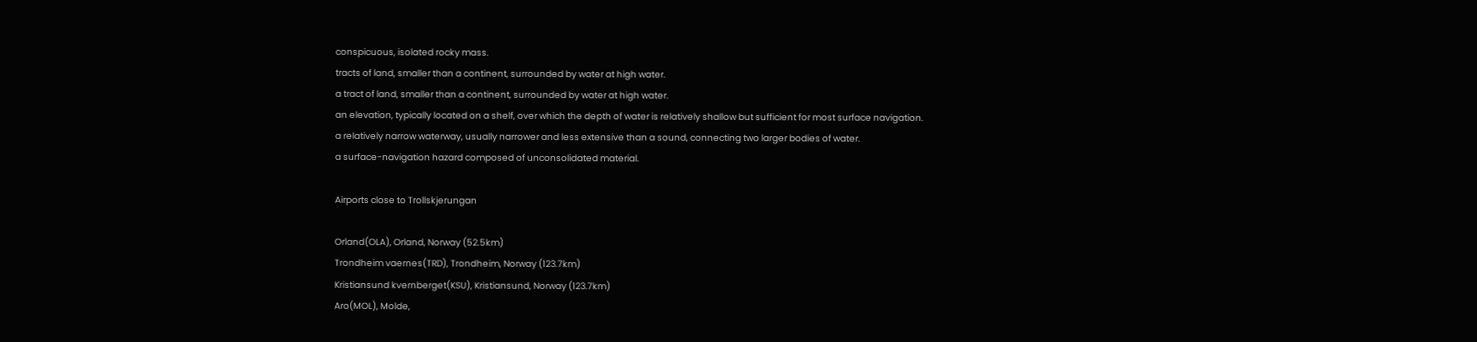conspicuous, isolated rocky mass.
tracts of land, smaller than a continent, surrounded by water at high water.
a tract of land, smaller than a continent, surrounded by water at high water.
an elevation, typically located on a shelf, over which the depth of water is relatively shallow but sufficient for most surface navigation.
a relatively narrow waterway, usually narrower and less extensive than a sound, connecting two larger bodies of water.
a surface-navigation hazard composed of unconsolidated material.

Airports close to Trollskjerungan

Orland(OLA), Orland, Norway (52.5km)
Trondheim vaernes(TRD), Trondheim, Norway (123.7km)
Kristiansund kvernberget(KSU), Kristiansund, Norway (123.7km)
Aro(MOL), Molde,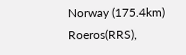Norway (175.4km)
Roeros(RRS),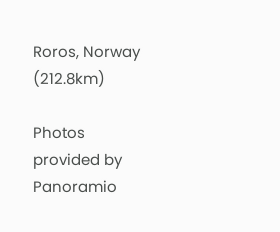Roros, Norway (212.8km)

Photos provided by Panoramio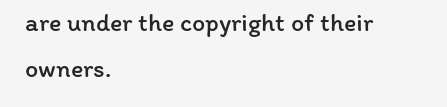are under the copyright of their owners.